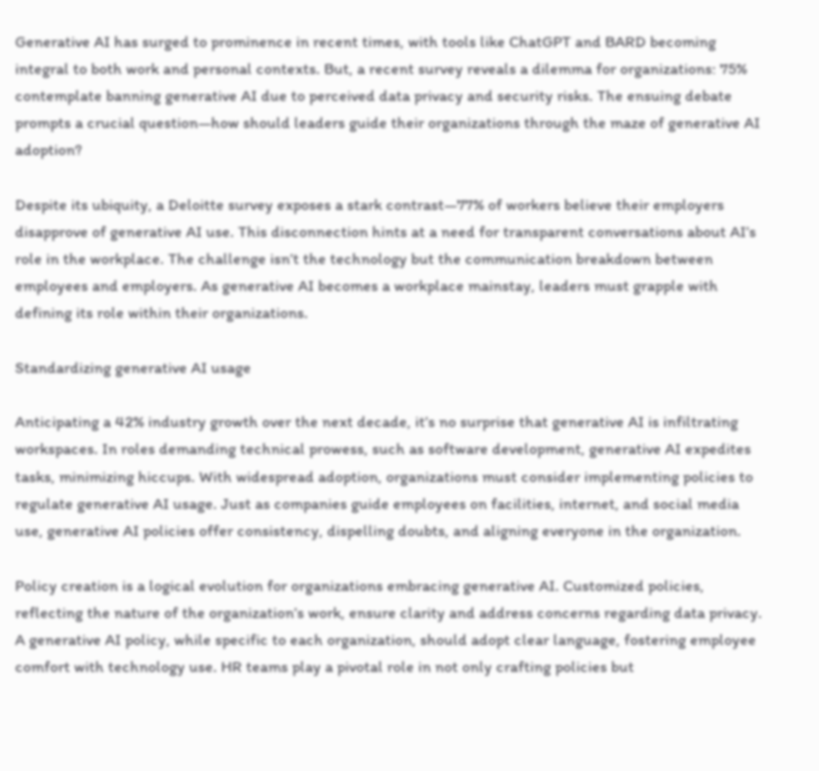Generative AI has surged to prominence in recent times, with tools like ChatGPT and BARD becoming integral to both work and personal contexts. But, a recent survey reveals a dilemma for organizations: 75% contemplate banning generative AI due to perceived data privacy and security risks. The ensuing debate prompts a crucial question—how should leaders guide their organizations through the maze of generative AI adoption?

Despite its ubiquity, a Deloitte survey exposes a stark contrast—77% of workers believe their employers disapprove of generative AI use. This disconnection hints at a need for transparent conversations about AI’s role in the workplace. The challenge isn’t the technology but the communication breakdown between employees and employers. As generative AI becomes a workplace mainstay, leaders must grapple with defining its role within their organizations.

Standardizing generative AI usage

Anticipating a 42% industry growth over the next decade, it’s no surprise that generative AI is infiltrating workspaces. In roles demanding technical prowess, such as software development, generative AI expedites tasks, minimizing hiccups. With widespread adoption, organizations must consider implementing policies to regulate generative AI usage. Just as companies guide employees on facilities, internet, and social media use, generative AI policies offer consistency, dispelling doubts, and aligning everyone in the organization.

Policy creation is a logical evolution for organizations embracing generative AI. Customized policies, reflecting the nature of the organization’s work, ensure clarity and address concerns regarding data privacy. A generative AI policy, while specific to each organization, should adopt clear language, fostering employee comfort with technology use. HR teams play a pivotal role in not only crafting policies but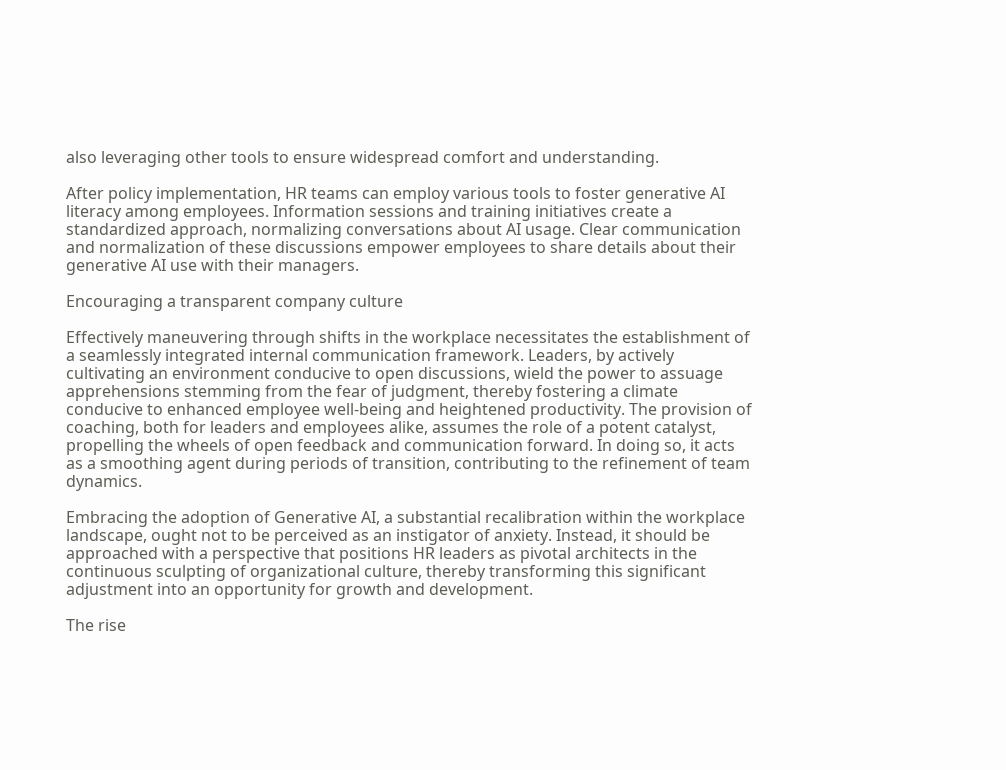also leveraging other tools to ensure widespread comfort and understanding.

After policy implementation, HR teams can employ various tools to foster generative AI literacy among employees. Information sessions and training initiatives create a standardized approach, normalizing conversations about AI usage. Clear communication and normalization of these discussions empower employees to share details about their generative AI use with their managers.

Encouraging a transparent company culture

Effectively maneuvering through shifts in the workplace necessitates the establishment of a seamlessly integrated internal communication framework. Leaders, by actively cultivating an environment conducive to open discussions, wield the power to assuage apprehensions stemming from the fear of judgment, thereby fostering a climate conducive to enhanced employee well-being and heightened productivity. The provision of coaching, both for leaders and employees alike, assumes the role of a potent catalyst, propelling the wheels of open feedback and communication forward. In doing so, it acts as a smoothing agent during periods of transition, contributing to the refinement of team dynamics.

Embracing the adoption of Generative AI, a substantial recalibration within the workplace landscape, ought not to be perceived as an instigator of anxiety. Instead, it should be approached with a perspective that positions HR leaders as pivotal architects in the continuous sculpting of organizational culture, thereby transforming this significant adjustment into an opportunity for growth and development.

The rise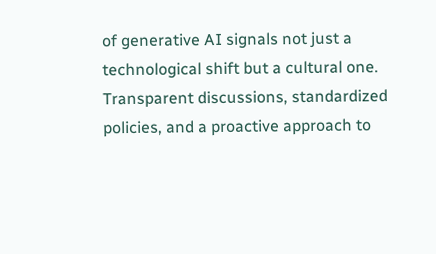of generative AI signals not just a technological shift but a cultural one. Transparent discussions, standardized policies, and a proactive approach to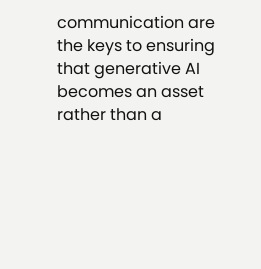communication are the keys to ensuring that generative AI becomes an asset rather than a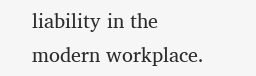liability in the modern workplace.